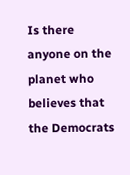Is there anyone on the planet who believes that the Democrats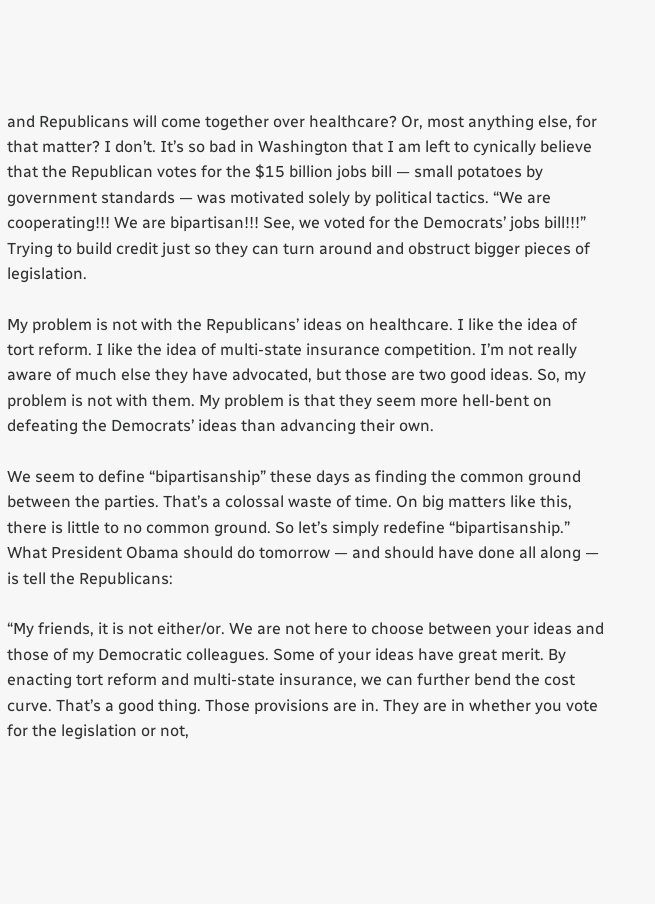and Republicans will come together over healthcare? Or, most anything else, for that matter? I don’t. It’s so bad in Washington that I am left to cynically believe that the Republican votes for the $15 billion jobs bill — small potatoes by government standards — was motivated solely by political tactics. “We are cooperating!!! We are bipartisan!!! See, we voted for the Democrats’ jobs bill!!!” Trying to build credit just so they can turn around and obstruct bigger pieces of legislation.

My problem is not with the Republicans’ ideas on healthcare. I like the idea of tort reform. I like the idea of multi-state insurance competition. I’m not really aware of much else they have advocated, but those are two good ideas. So, my problem is not with them. My problem is that they seem more hell-bent on defeating the Democrats’ ideas than advancing their own.

We seem to define “bipartisanship” these days as finding the common ground between the parties. That’s a colossal waste of time. On big matters like this, there is little to no common ground. So let’s simply redefine “bipartisanship.” What President Obama should do tomorrow — and should have done all along — is tell the Republicans:

“My friends, it is not either/or. We are not here to choose between your ideas and those of my Democratic colleagues. Some of your ideas have great merit. By enacting tort reform and multi-state insurance, we can further bend the cost curve. That’s a good thing. Those provisions are in. They are in whether you vote for the legislation or not,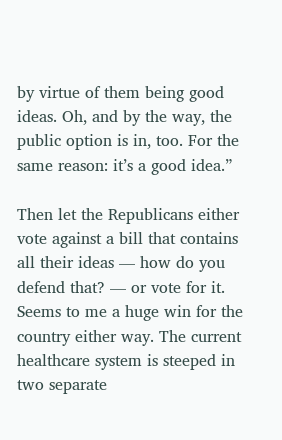by virtue of them being good ideas. Oh, and by the way, the public option is in, too. For the same reason: it’s a good idea.”

Then let the Republicans either vote against a bill that contains all their ideas — how do you defend that? — or vote for it. Seems to me a huge win for the country either way. The current healthcare system is steeped in two separate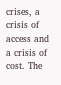crises, a crisis of access and a crisis of cost. The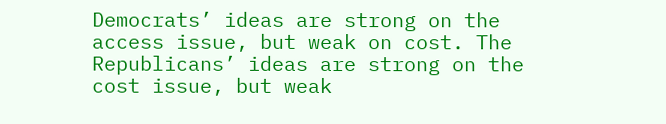Democrats’ ideas are strong on the access issue, but weak on cost. The Republicans’ ideas are strong on the cost issue, but weak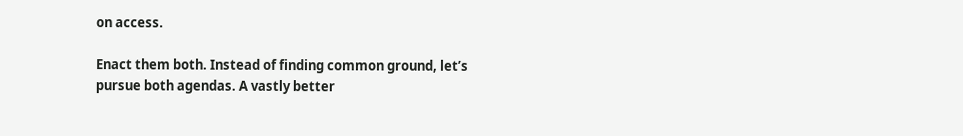on access.

Enact them both. Instead of finding common ground, let’s pursue both agendas. A vastly better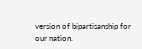version of bipartisanship for our nation.